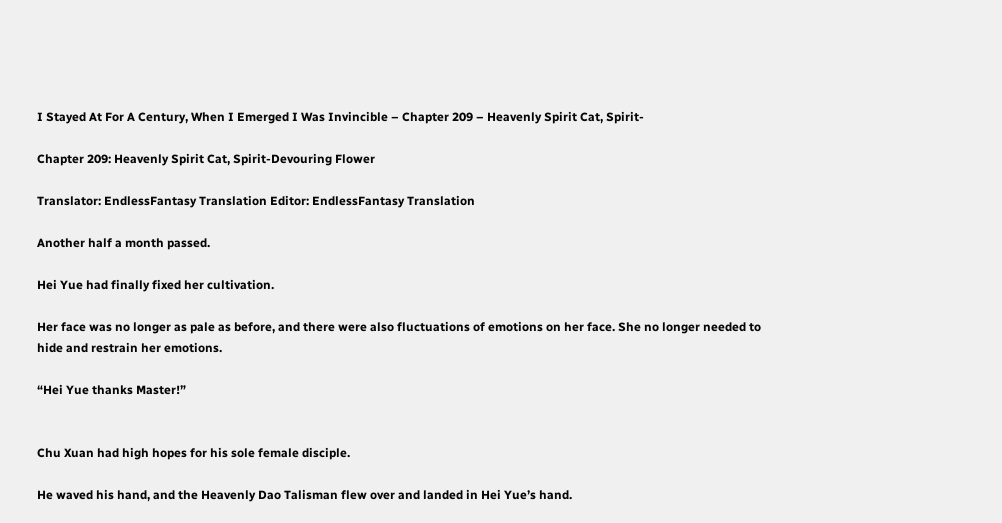I Stayed At For A Century, When I Emerged I Was Invincible – Chapter 209 – Heavenly Spirit Cat, Spirit-

Chapter 209: Heavenly Spirit Cat, Spirit-Devouring Flower

Translator: EndlessFantasy Translation Editor: EndlessFantasy Translation

Another half a month passed.

Hei Yue had finally fixed her cultivation.

Her face was no longer as pale as before, and there were also fluctuations of emotions on her face. She no longer needed to hide and restrain her emotions.

“Hei Yue thanks Master!”


Chu Xuan had high hopes for his sole female disciple.

He waved his hand, and the Heavenly Dao Talisman flew over and landed in Hei Yue’s hand.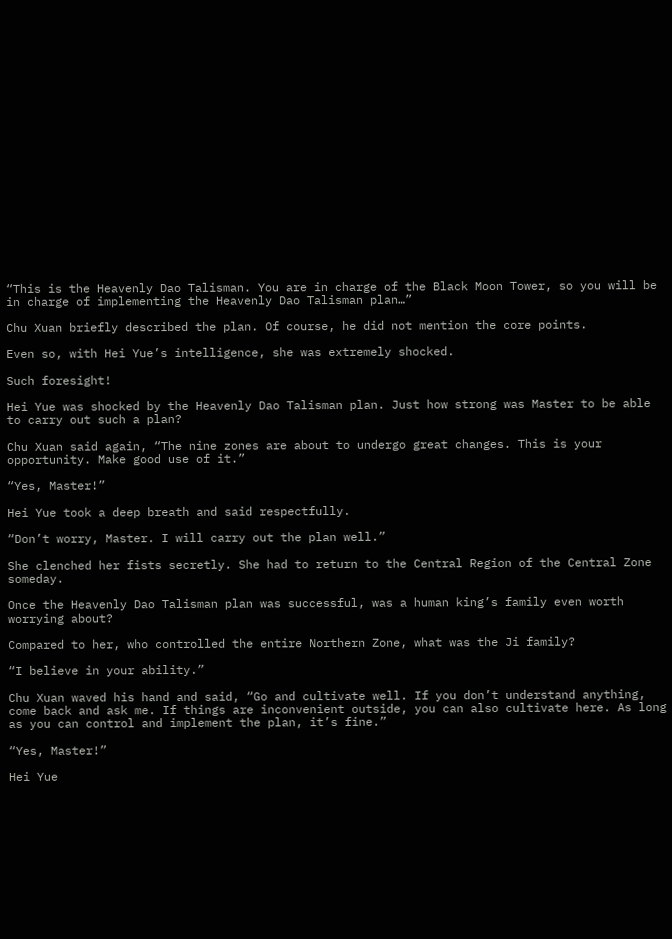“This is the Heavenly Dao Talisman. You are in charge of the Black Moon Tower, so you will be in charge of implementing the Heavenly Dao Talisman plan…”

Chu Xuan briefly described the plan. Of course, he did not mention the core points.

Even so, with Hei Yue’s intelligence, she was extremely shocked.

Such foresight!

Hei Yue was shocked by the Heavenly Dao Talisman plan. Just how strong was Master to be able to carry out such a plan?

Chu Xuan said again, “The nine zones are about to undergo great changes. This is your opportunity. Make good use of it.”

“Yes, Master!”

Hei Yue took a deep breath and said respectfully.

“Don’t worry, Master. I will carry out the plan well.”

She clenched her fists secretly. She had to return to the Central Region of the Central Zone someday.

Once the Heavenly Dao Talisman plan was successful, was a human king’s family even worth worrying about?

Compared to her, who controlled the entire Northern Zone, what was the Ji family?

“I believe in your ability.”

Chu Xuan waved his hand and said, “Go and cultivate well. If you don’t understand anything, come back and ask me. If things are inconvenient outside, you can also cultivate here. As long as you can control and implement the plan, it’s fine.”

“Yes, Master!”

Hei Yue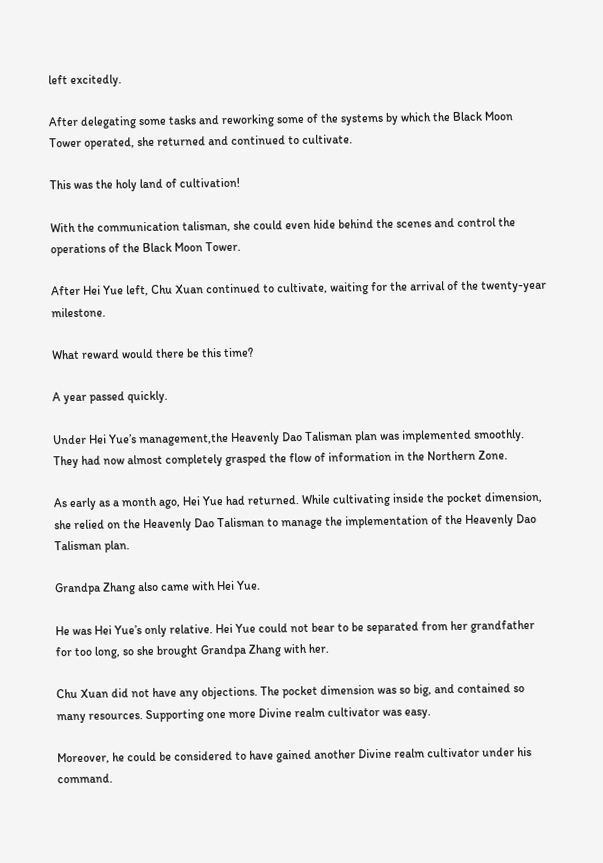left excitedly.

After delegating some tasks and reworking some of the systems by which the Black Moon Tower operated, she returned and continued to cultivate.

This was the holy land of cultivation!

With the communication talisman, she could even hide behind the scenes and control the operations of the Black Moon Tower.

After Hei Yue left, Chu Xuan continued to cultivate, waiting for the arrival of the twenty-year milestone.

What reward would there be this time?

A year passed quickly.

Under Hei Yue’s management,the Heavenly Dao Talisman plan was implemented smoothly. They had now almost completely grasped the flow of information in the Northern Zone.

As early as a month ago, Hei Yue had returned. While cultivating inside the pocket dimension, she relied on the Heavenly Dao Talisman to manage the implementation of the Heavenly Dao Talisman plan.

Grandpa Zhang also came with Hei Yue.

He was Hei Yue’s only relative. Hei Yue could not bear to be separated from her grandfather for too long, so she brought Grandpa Zhang with her.

Chu Xuan did not have any objections. The pocket dimension was so big, and contained so many resources. Supporting one more Divine realm cultivator was easy.

Moreover, he could be considered to have gained another Divine realm cultivator under his command.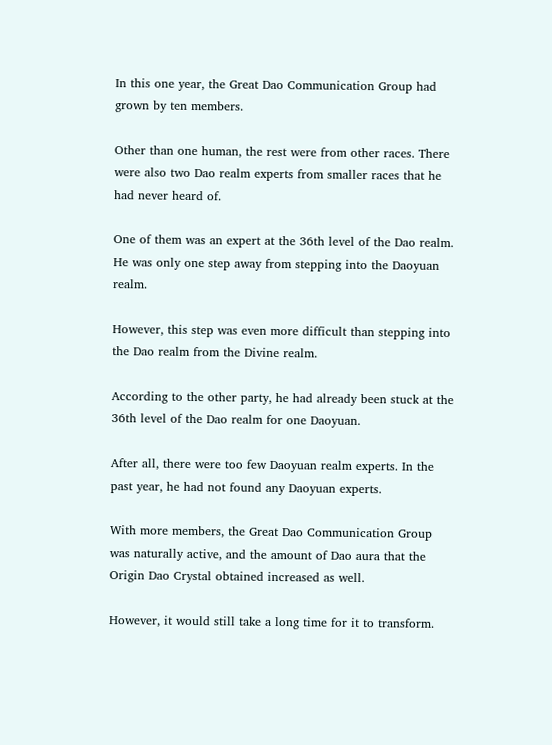In this one year, the Great Dao Communication Group had grown by ten members.

Other than one human, the rest were from other races. There were also two Dao realm experts from smaller races that he had never heard of.

One of them was an expert at the 36th level of the Dao realm. He was only one step away from stepping into the Daoyuan realm.

However, this step was even more difficult than stepping into the Dao realm from the Divine realm.

According to the other party, he had already been stuck at the 36th level of the Dao realm for one Daoyuan.

After all, there were too few Daoyuan realm experts. In the past year, he had not found any Daoyuan experts.

With more members, the Great Dao Communication Group was naturally active, and the amount of Dao aura that the Origin Dao Crystal obtained increased as well.

However, it would still take a long time for it to transform.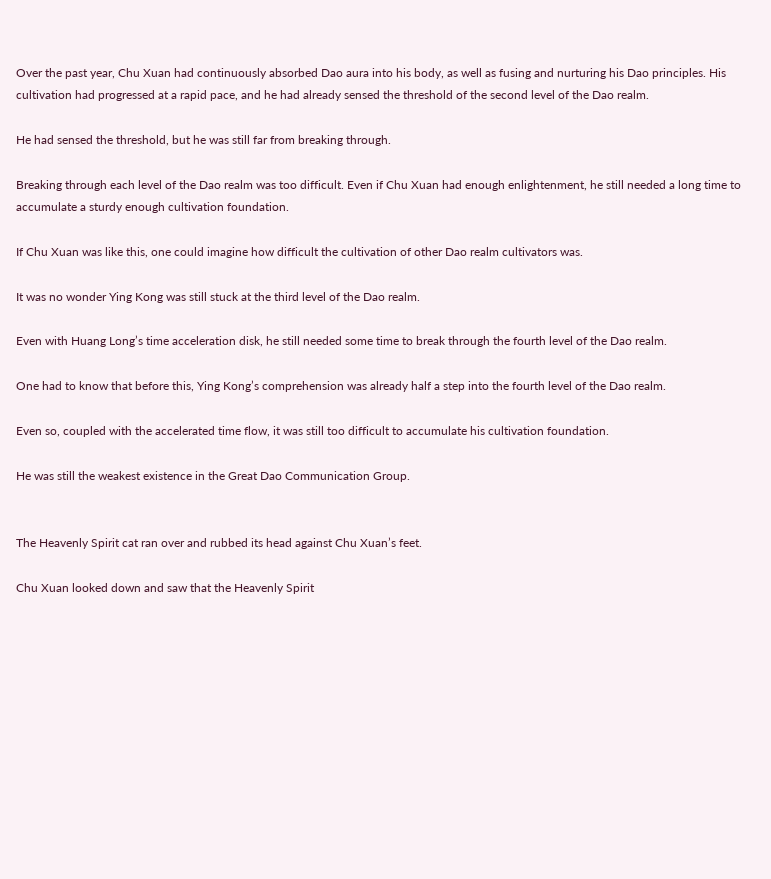Over the past year, Chu Xuan had continuously absorbed Dao aura into his body, as well as fusing and nurturing his Dao principles. His cultivation had progressed at a rapid pace, and he had already sensed the threshold of the second level of the Dao realm.

He had sensed the threshold, but he was still far from breaking through.

Breaking through each level of the Dao realm was too difficult. Even if Chu Xuan had enough enlightenment, he still needed a long time to accumulate a sturdy enough cultivation foundation.

If Chu Xuan was like this, one could imagine how difficult the cultivation of other Dao realm cultivators was.

It was no wonder Ying Kong was still stuck at the third level of the Dao realm.

Even with Huang Long’s time acceleration disk, he still needed some time to break through the fourth level of the Dao realm.

One had to know that before this, Ying Kong’s comprehension was already half a step into the fourth level of the Dao realm.

Even so, coupled with the accelerated time flow, it was still too difficult to accumulate his cultivation foundation.

He was still the weakest existence in the Great Dao Communication Group.


The Heavenly Spirit cat ran over and rubbed its head against Chu Xuan’s feet.

Chu Xuan looked down and saw that the Heavenly Spirit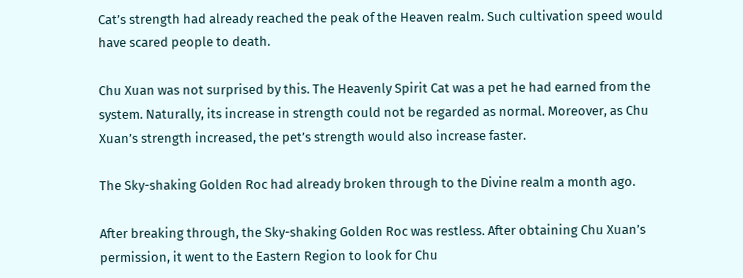Cat’s strength had already reached the peak of the Heaven realm. Such cultivation speed would have scared people to death.

Chu Xuan was not surprised by this. The Heavenly Spirit Cat was a pet he had earned from the system. Naturally, its increase in strength could not be regarded as normal. Moreover, as Chu Xuan’s strength increased, the pet’s strength would also increase faster.

The Sky-shaking Golden Roc had already broken through to the Divine realm a month ago.

After breaking through, the Sky-shaking Golden Roc was restless. After obtaining Chu Xuan’s permission, it went to the Eastern Region to look for Chu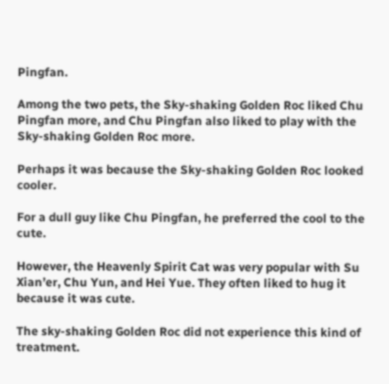Pingfan.

Among the two pets, the Sky-shaking Golden Roc liked Chu Pingfan more, and Chu Pingfan also liked to play with the Sky-shaking Golden Roc more.

Perhaps it was because the Sky-shaking Golden Roc looked cooler.

For a dull guy like Chu Pingfan, he preferred the cool to the cute.

However, the Heavenly Spirit Cat was very popular with Su Xian’er, Chu Yun, and Hei Yue. They often liked to hug it because it was cute.

The sky-shaking Golden Roc did not experience this kind of treatment.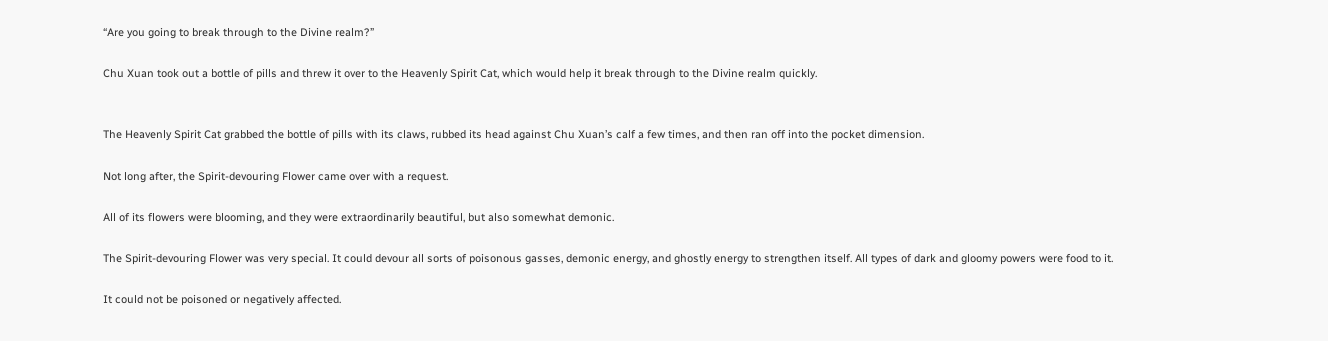“Are you going to break through to the Divine realm?”

Chu Xuan took out a bottle of pills and threw it over to the Heavenly Spirit Cat, which would help it break through to the Divine realm quickly.


The Heavenly Spirit Cat grabbed the bottle of pills with its claws, rubbed its head against Chu Xuan’s calf a few times, and then ran off into the pocket dimension.

Not long after, the Spirit-devouring Flower came over with a request.

All of its flowers were blooming, and they were extraordinarily beautiful, but also somewhat demonic.

The Spirit-devouring Flower was very special. It could devour all sorts of poisonous gasses, demonic energy, and ghostly energy to strengthen itself. All types of dark and gloomy powers were food to it.

It could not be poisoned or negatively affected.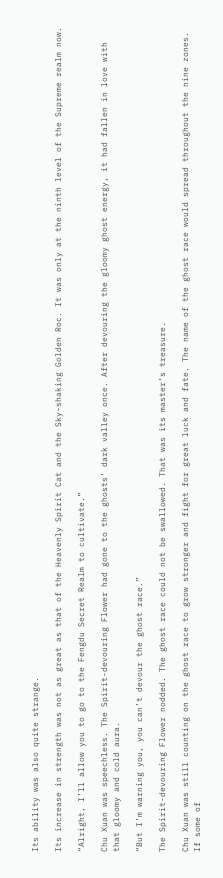Its ability was also quite strange.

Its increase in strength was not as great as that of the Heavenly Spirit Cat and the Sky-shaking Golden Roc. It was only at the ninth level of the Supreme realm now.

“Alright, I’ll allow you to go to the Fengdu Secret Realm to cultivate.”

Chu Xuan was speechless. The Spirit-devouring Flower had gone to the ghosts’ dark valley once. After devouring the gloomy ghost energy, it had fallen in love with that gloomy and cold aura.

“But I’m warning you, you can’t devour the ghost race.”

The Spirit-devouring Flower nodded. The ghost race could not be swallowed. That was its master’s treasure.

Chu Xuan was still counting on the ghost race to grow stronger and fight for great luck and fate. The name of the ghost race would spread throughout the nine zones. If some of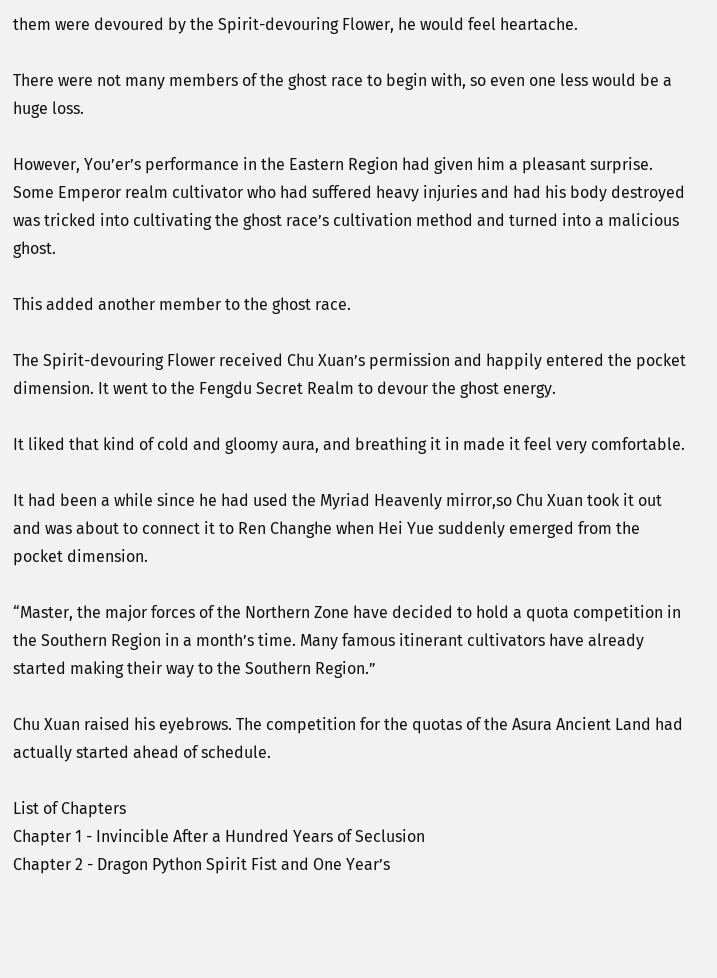them were devoured by the Spirit-devouring Flower, he would feel heartache.

There were not many members of the ghost race to begin with, so even one less would be a huge loss.

However, You’er’s performance in the Eastern Region had given him a pleasant surprise. Some Emperor realm cultivator who had suffered heavy injuries and had his body destroyed was tricked into cultivating the ghost race’s cultivation method and turned into a malicious ghost.

This added another member to the ghost race.

The Spirit-devouring Flower received Chu Xuan’s permission and happily entered the pocket dimension. It went to the Fengdu Secret Realm to devour the ghost energy.

It liked that kind of cold and gloomy aura, and breathing it in made it feel very comfortable.

It had been a while since he had used the Myriad Heavenly mirror,so Chu Xuan took it out and was about to connect it to Ren Changhe when Hei Yue suddenly emerged from the pocket dimension.

“Master, the major forces of the Northern Zone have decided to hold a quota competition in the Southern Region in a month’s time. Many famous itinerant cultivators have already started making their way to the Southern Region.”

Chu Xuan raised his eyebrows. The competition for the quotas of the Asura Ancient Land had actually started ahead of schedule.

List of Chapters
Chapter 1 - Invincible After a Hundred Years of Seclusion
Chapter 2 - Dragon Python Spirit Fist and One Year’s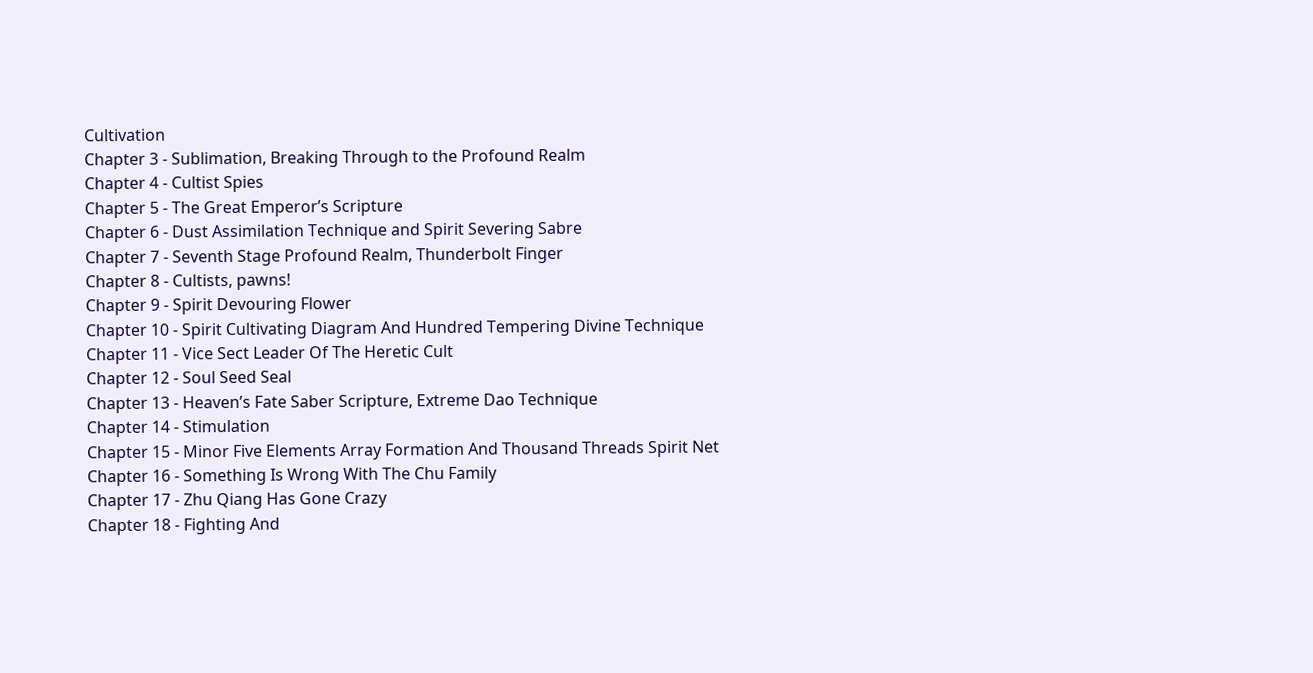Cultivation
Chapter 3 - Sublimation, Breaking Through to the Profound Realm
Chapter 4 - Cultist Spies
Chapter 5 - The Great Emperor’s Scripture
Chapter 6 - Dust Assimilation Technique and Spirit Severing Sabre
Chapter 7 - Seventh Stage Profound Realm, Thunderbolt Finger
Chapter 8 - Cultists, pawns!
Chapter 9 - Spirit Devouring Flower
Chapter 10 - Spirit Cultivating Diagram And Hundred Tempering Divine Technique
Chapter 11 - Vice Sect Leader Of The Heretic Cult
Chapter 12 - Soul Seed Seal
Chapter 13 - Heaven’s Fate Saber Scripture, Extreme Dao Technique
Chapter 14 - Stimulation
Chapter 15 - Minor Five Elements Array Formation And Thousand Threads Spirit Net
Chapter 16 - Something Is Wrong With The Chu Family
Chapter 17 - Zhu Qiang Has Gone Crazy
Chapter 18 - Fighting And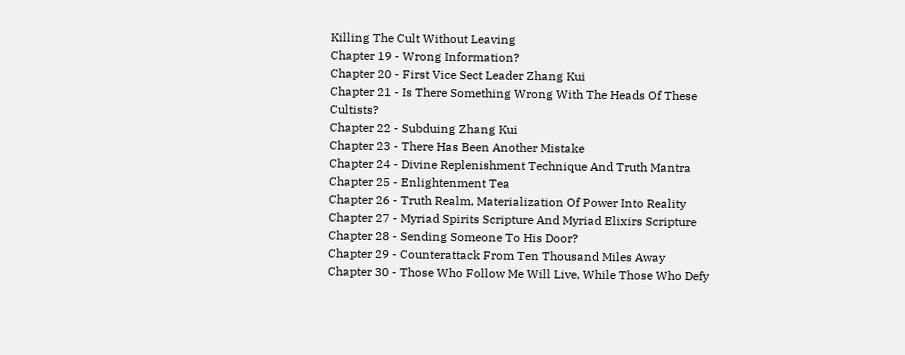Killing The Cult Without Leaving
Chapter 19 - Wrong Information?
Chapter 20 - First Vice Sect Leader Zhang Kui
Chapter 21 - Is There Something Wrong With The Heads Of These Cultists?
Chapter 22 - Subduing Zhang Kui
Chapter 23 - There Has Been Another Mistake
Chapter 24 - Divine Replenishment Technique And Truth Mantra
Chapter 25 - Enlightenment Tea
Chapter 26 - Truth Realm, Materialization Of Power Into Reality
Chapter 27 - Myriad Spirits Scripture And Myriad Elixirs Scripture
Chapter 28 - Sending Someone To His Door?
Chapter 29 - Counterattack From Ten Thousand Miles Away
Chapter 30 - Those Who Follow Me Will Live, While Those Who Defy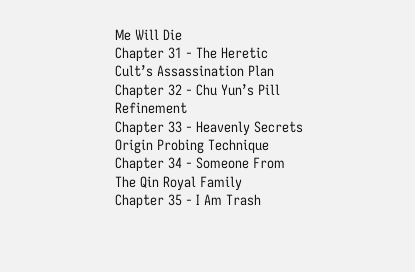Me Will Die
Chapter 31 - The Heretic Cult’s Assassination Plan
Chapter 32 - Chu Yun’s Pill Refinement
Chapter 33 - Heavenly Secrets Origin Probing Technique
Chapter 34 - Someone From The Qin Royal Family
Chapter 35 - I Am Trash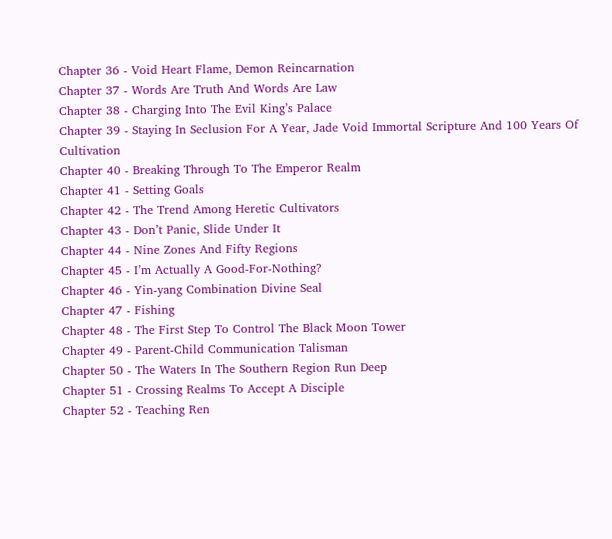Chapter 36 - Void Heart Flame, Demon Reincarnation
Chapter 37 - Words Are Truth And Words Are Law
Chapter 38 - Charging Into The Evil King’s Palace
Chapter 39 - Staying In Seclusion For A Year, Jade Void Immortal Scripture And 100 Years Of Cultivation
Chapter 40 - Breaking Through To The Emperor Realm
Chapter 41 - Setting Goals
Chapter 42 - The Trend Among Heretic Cultivators
Chapter 43 - Don’t Panic, Slide Under It
Chapter 44 - Nine Zones And Fifty Regions
Chapter 45 - I’m Actually A Good-For-Nothing?
Chapter 46 - Yin-yang Combination Divine Seal
Chapter 47 - Fishing
Chapter 48 - The First Step To Control The Black Moon Tower
Chapter 49 - Parent-Child Communication Talisman
Chapter 50 - The Waters In The Southern Region Run Deep
Chapter 51 - Crossing Realms To Accept A Disciple
Chapter 52 - Teaching Ren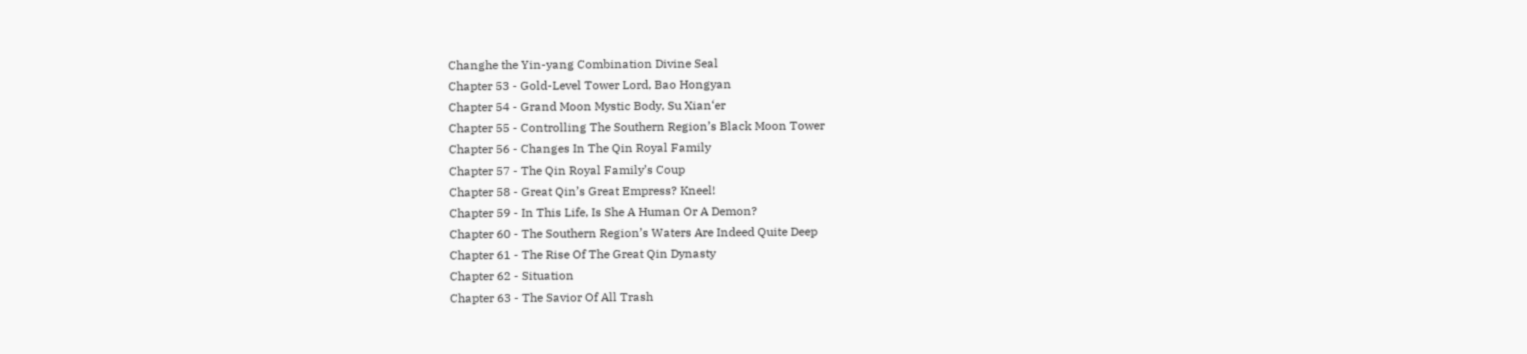Changhe the Yin-yang Combination Divine Seal
Chapter 53 - Gold-Level Tower Lord, Bao Hongyan
Chapter 54 - Grand Moon Mystic Body, Su Xian‘er
Chapter 55 - Controlling The Southern Region’s Black Moon Tower
Chapter 56 - Changes In The Qin Royal Family
Chapter 57 - The Qin Royal Family’s Coup
Chapter 58 - Great Qin’s Great Empress? Kneel!
Chapter 59 - In This Life, Is She A Human Or A Demon?
Chapter 60 - The Southern Region’s Waters Are Indeed Quite Deep
Chapter 61 - The Rise Of The Great Qin Dynasty
Chapter 62 - Situation
Chapter 63 - The Savior Of All Trash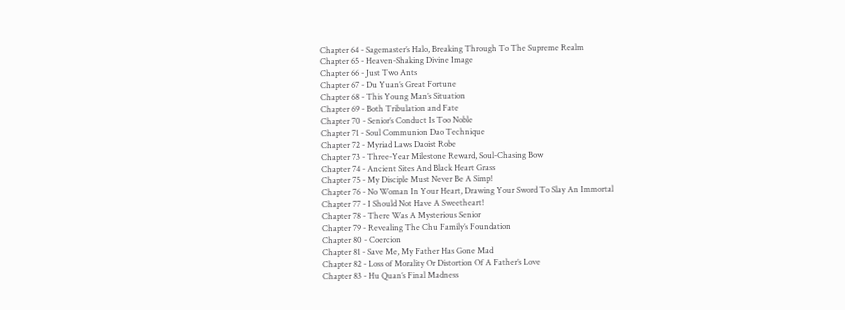Chapter 64 - Sagemaster’s Halo, Breaking Through To The Supreme Realm
Chapter 65 - Heaven-Shaking Divine Image
Chapter 66 - Just Two Ants
Chapter 67 - Du Yuan’s Great Fortune
Chapter 68 - This Young Man’s Situation
Chapter 69 - Both Tribulation and Fate
Chapter 70 - Senior’s Conduct Is Too Noble
Chapter 71 - Soul Communion Dao Technique
Chapter 72 - Myriad Laws Daoist Robe
Chapter 73 - Three-Year Milestone Reward, Soul-Chasing Bow
Chapter 74 - Ancient Sites And Black Heart Grass
Chapter 75 - My Disciple Must Never Be A Simp!
Chapter 76 - No Woman In Your Heart, Drawing Your Sword To Slay An Immortal
Chapter 77 - I Should Not Have A Sweetheart!
Chapter 78 - There Was A Mysterious Senior
Chapter 79 - Revealing The Chu Family’s Foundation
Chapter 80 - Coercion
Chapter 81 - Save Me, My Father Has Gone Mad
Chapter 82 - Loss of Morality Or Distortion Of A Father’s Love
Chapter 83 - Hu Quan’s Final Madness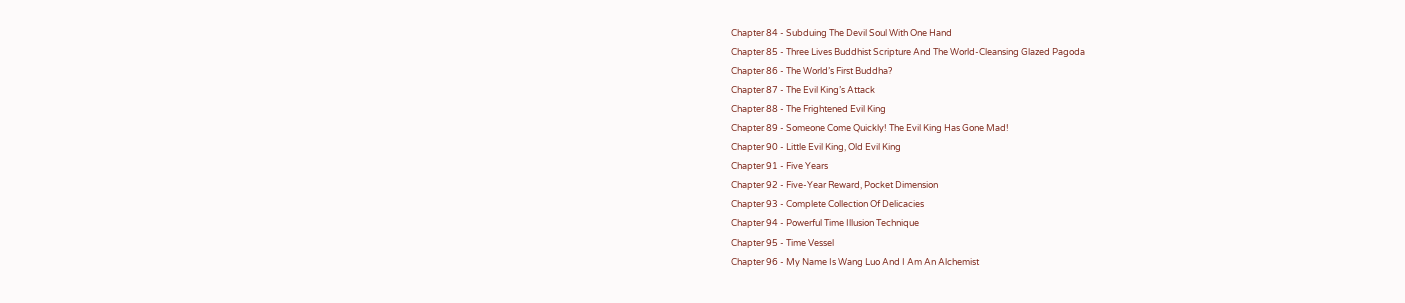Chapter 84 - Subduing The Devil Soul With One Hand
Chapter 85 - Three Lives Buddhist Scripture And The World-Cleansing Glazed Pagoda
Chapter 86 - The World’s First Buddha?
Chapter 87 - The Evil King’s Attack
Chapter 88 - The Frightened Evil King
Chapter 89 - Someone Come Quickly! The Evil King Has Gone Mad!
Chapter 90 - Little Evil King, Old Evil King
Chapter 91 - Five Years
Chapter 92 - Five-Year Reward, Pocket Dimension
Chapter 93 - Complete Collection Of Delicacies
Chapter 94 - Powerful Time Illusion Technique
Chapter 95 - Time Vessel
Chapter 96 - My Name Is Wang Luo And I Am An Alchemist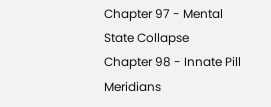Chapter 97 - Mental State Collapse
Chapter 98 - Innate Pill Meridians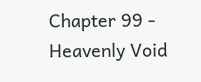Chapter 99 - Heavenly Void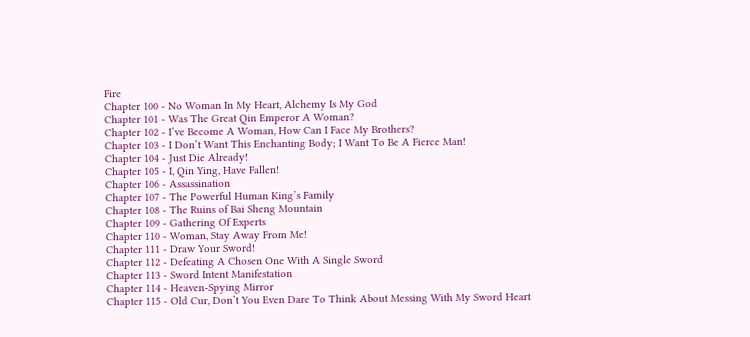Fire
Chapter 100 - No Woman In My Heart, Alchemy Is My God
Chapter 101 - Was The Great Qin Emperor A Woman?
Chapter 102 - I’ve Become A Woman, How Can I Face My Brothers?
Chapter 103 - I Don’t Want This Enchanting Body; I Want To Be A Fierce Man!
Chapter 104 - Just Die Already!
Chapter 105 - I, Qin Ying, Have Fallen!
Chapter 106 - Assassination
Chapter 107 - The Powerful Human King’s Family
Chapter 108 - The Ruins of Bai Sheng Mountain
Chapter 109 - Gathering Of Experts
Chapter 110 - Woman, Stay Away From Me!
Chapter 111 - Draw Your Sword!
Chapter 112 - Defeating A Chosen One With A Single Sword
Chapter 113 - Sword Intent Manifestation
Chapter 114 - Heaven-Spying Mirror
Chapter 115 - Old Cur, Don’t You Even Dare To Think About Messing With My Sword Heart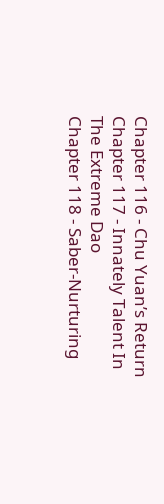Chapter 116 - Chu Yuan’s Return
Chapter 117 - Innately Talent In The Extreme Dao
Chapter 118 - Saber-Nurturing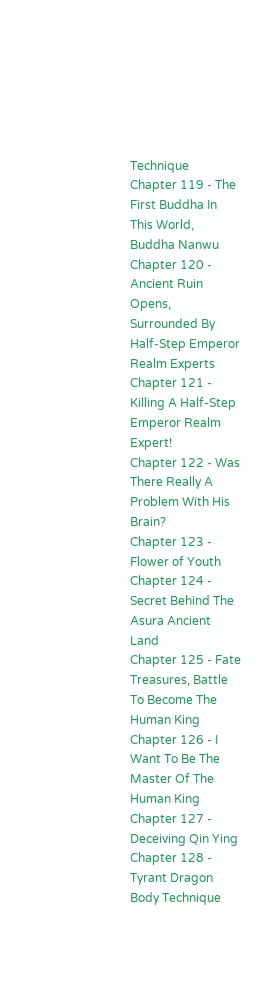Technique
Chapter 119 - The First Buddha In This World, Buddha Nanwu
Chapter 120 - Ancient Ruin Opens, Surrounded By Half-Step Emperor Realm Experts
Chapter 121 - Killing A Half-Step Emperor Realm Expert!
Chapter 122 - Was There Really A Problem With His Brain?
Chapter 123 - Flower of Youth
Chapter 124 - Secret Behind The Asura Ancient Land
Chapter 125 - Fate Treasures, Battle To Become The Human King
Chapter 126 - I Want To Be The Master Of The Human King
Chapter 127 - Deceiving Qin Ying
Chapter 128 - Tyrant Dragon Body Technique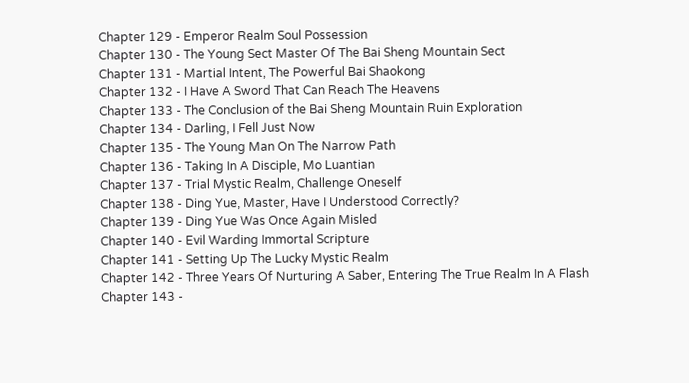Chapter 129 - Emperor Realm Soul Possession
Chapter 130 - The Young Sect Master Of The Bai Sheng Mountain Sect
Chapter 131 - Martial Intent, The Powerful Bai Shaokong
Chapter 132 - I Have A Sword That Can Reach The Heavens
Chapter 133 - The Conclusion of the Bai Sheng Mountain Ruin Exploration
Chapter 134 - Darling, I Fell Just Now
Chapter 135 - The Young Man On The Narrow Path
Chapter 136 - Taking In A Disciple, Mo Luantian
Chapter 137 - Trial Mystic Realm, Challenge Oneself
Chapter 138 - Ding Yue, Master, Have I Understood Correctly?
Chapter 139 - Ding Yue Was Once Again Misled
Chapter 140 - Evil Warding Immortal Scripture
Chapter 141 - Setting Up The Lucky Mystic Realm
Chapter 142 - Three Years Of Nurturing A Saber, Entering The True Realm In A Flash
Chapter 143 -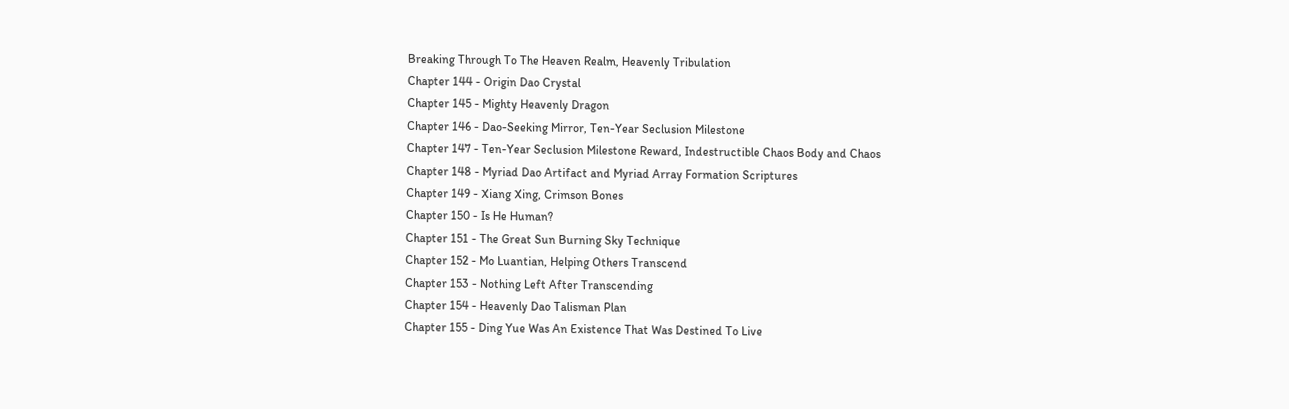Breaking Through To The Heaven Realm, Heavenly Tribulation
Chapter 144 - Origin Dao Crystal
Chapter 145 - Mighty Heavenly Dragon
Chapter 146 - Dao-Seeking Mirror, Ten-Year Seclusion Milestone
Chapter 147 - Ten-Year Seclusion Milestone Reward, Indestructible Chaos Body and Chaos
Chapter 148 - Myriad Dao Artifact and Myriad Array Formation Scriptures
Chapter 149 - Xiang Xing, Crimson Bones
Chapter 150 - Is He Human?
Chapter 151 - The Great Sun Burning Sky Technique
Chapter 152 - Mo Luantian, Helping Others Transcend
Chapter 153 - Nothing Left After Transcending
Chapter 154 - Heavenly Dao Talisman Plan
Chapter 155 - Ding Yue Was An Existence That Was Destined To Live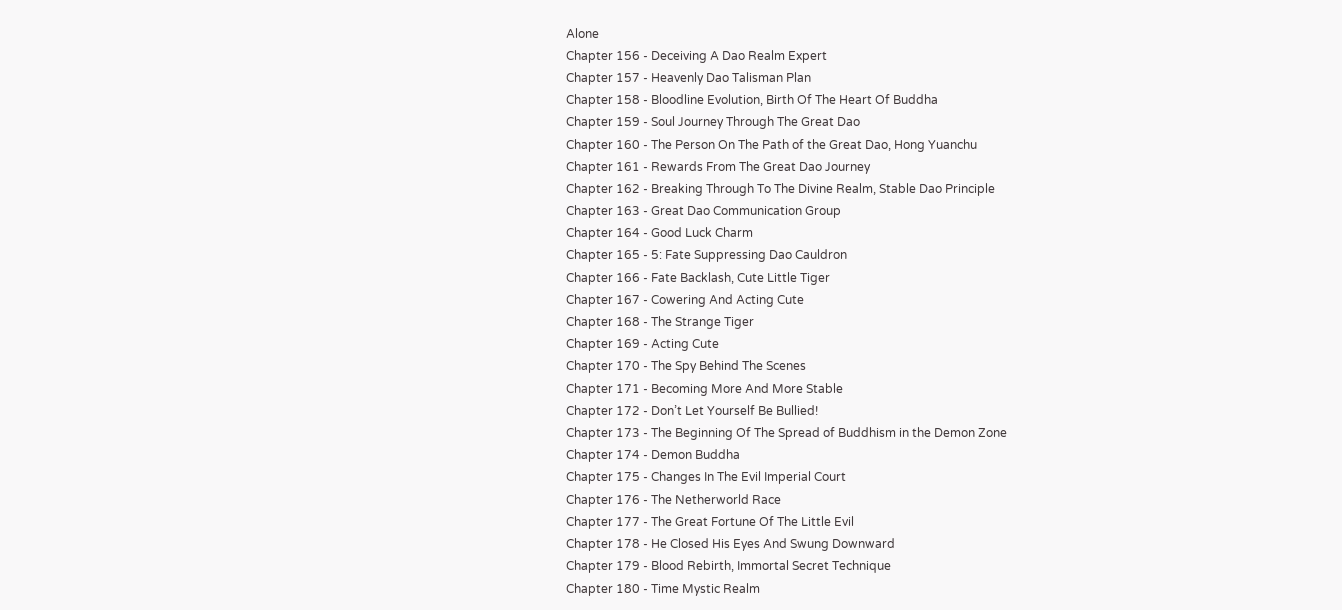Alone
Chapter 156 - Deceiving A Dao Realm Expert
Chapter 157 - Heavenly Dao Talisman Plan
Chapter 158 - Bloodline Evolution, Birth Of The Heart Of Buddha
Chapter 159 - Soul Journey Through The Great Dao
Chapter 160 - The Person On The Path of the Great Dao, Hong Yuanchu
Chapter 161 - Rewards From The Great Dao Journey
Chapter 162 - Breaking Through To The Divine Realm, Stable Dao Principle
Chapter 163 - Great Dao Communication Group
Chapter 164 - Good Luck Charm
Chapter 165 - 5: Fate Suppressing Dao Cauldron
Chapter 166 - Fate Backlash, Cute Little Tiger
Chapter 167 - Cowering And Acting Cute
Chapter 168 - The Strange Tiger
Chapter 169 - Acting Cute
Chapter 170 - The Spy Behind The Scenes
Chapter 171 - Becoming More And More Stable
Chapter 172 - Don’t Let Yourself Be Bullied!
Chapter 173 - The Beginning Of The Spread of Buddhism in the Demon Zone
Chapter 174 - Demon Buddha
Chapter 175 - Changes In The Evil Imperial Court
Chapter 176 - The Netherworld Race
Chapter 177 - The Great Fortune Of The Little Evil
Chapter 178 - He Closed His Eyes And Swung Downward
Chapter 179 - Blood Rebirth, Immortal Secret Technique
Chapter 180 - Time Mystic Realm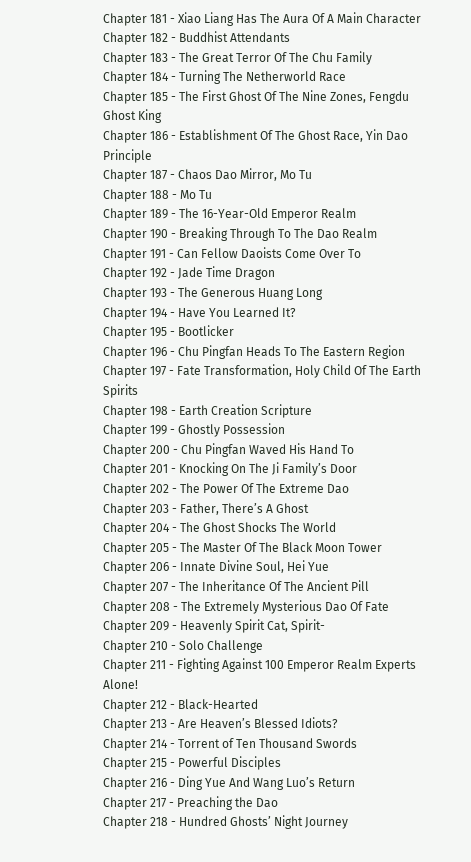Chapter 181 - Xiao Liang Has The Aura Of A Main Character
Chapter 182 - Buddhist Attendants
Chapter 183 - The Great Terror Of The Chu Family
Chapter 184 - Turning The Netherworld Race
Chapter 185 - The First Ghost Of The Nine Zones, Fengdu Ghost King
Chapter 186 - Establishment Of The Ghost Race, Yin Dao Principle
Chapter 187 - Chaos Dao Mirror, Mo Tu
Chapter 188 - Mo Tu
Chapter 189 - The 16-Year-Old Emperor Realm
Chapter 190 - Breaking Through To The Dao Realm
Chapter 191 - Can Fellow Daoists Come Over To
Chapter 192 - Jade Time Dragon
Chapter 193 - The Generous Huang Long
Chapter 194 - Have You Learned It?
Chapter 195 - Bootlicker
Chapter 196 - Chu Pingfan Heads To The Eastern Region
Chapter 197 - Fate Transformation, Holy Child Of The Earth Spirits
Chapter 198 - Earth Creation Scripture
Chapter 199 - Ghostly Possession
Chapter 200 - Chu Pingfan Waved His Hand To
Chapter 201 - Knocking On The Ji Family’s Door
Chapter 202 - The Power Of The Extreme Dao
Chapter 203 - Father, There’s A Ghost
Chapter 204 - The Ghost Shocks The World
Chapter 205 - The Master Of The Black Moon Tower
Chapter 206 - Innate Divine Soul, Hei Yue
Chapter 207 - The Inheritance Of The Ancient Pill
Chapter 208 - The Extremely Mysterious Dao Of Fate
Chapter 209 - Heavenly Spirit Cat, Spirit-
Chapter 210 - Solo Challenge
Chapter 211 - Fighting Against 100 Emperor Realm Experts Alone!
Chapter 212 - Black-Hearted
Chapter 213 - Are Heaven’s Blessed Idiots?
Chapter 214 - Torrent of Ten Thousand Swords
Chapter 215 - Powerful Disciples
Chapter 216 - Ding Yue And Wang Luo’s Return
Chapter 217 - Preaching the Dao
Chapter 218 - Hundred Ghosts’ Night Journey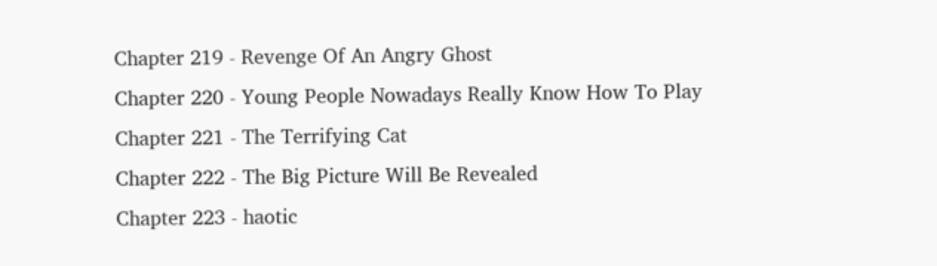Chapter 219 - Revenge Of An Angry Ghost
Chapter 220 - Young People Nowadays Really Know How To Play
Chapter 221 - The Terrifying Cat
Chapter 222 - The Big Picture Will Be Revealed
Chapter 223 - haotic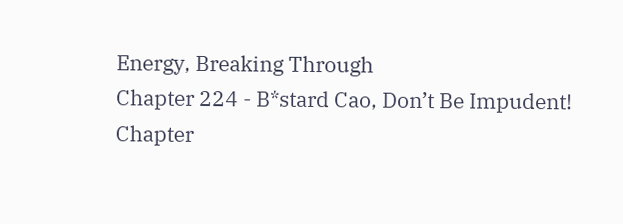Energy, Breaking Through
Chapter 224 - B*stard Cao, Don’t Be Impudent!
Chapter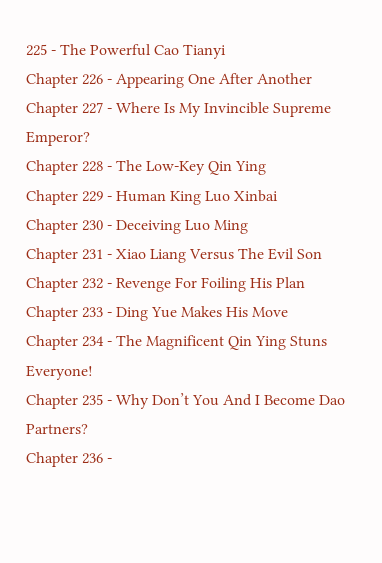225 - The Powerful Cao Tianyi
Chapter 226 - Appearing One After Another
Chapter 227 - Where Is My Invincible Supreme Emperor?
Chapter 228 - The Low-Key Qin Ying
Chapter 229 - Human King Luo Xinbai
Chapter 230 - Deceiving Luo Ming
Chapter 231 - Xiao Liang Versus The Evil Son
Chapter 232 - Revenge For Foiling His Plan
Chapter 233 - Ding Yue Makes His Move
Chapter 234 - The Magnificent Qin Ying Stuns Everyone!
Chapter 235 - Why Don’t You And I Become Dao Partners?
Chapter 236 -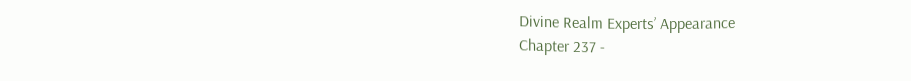Divine Realm Experts’ Appearance
Chapter 237 -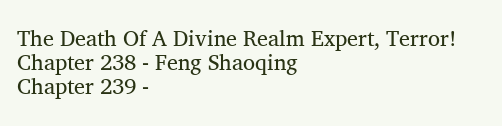The Death Of A Divine Realm Expert, Terror!
Chapter 238 - Feng Shaoqing
Chapter 239 -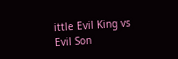ittle Evil King vs Evil Son